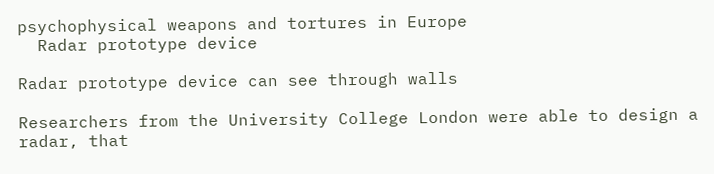psychophysical weapons and tortures in Europe
  Radar prototype device

Radar prototype device can see through walls

Researchers from the University College London were able to design a radar, that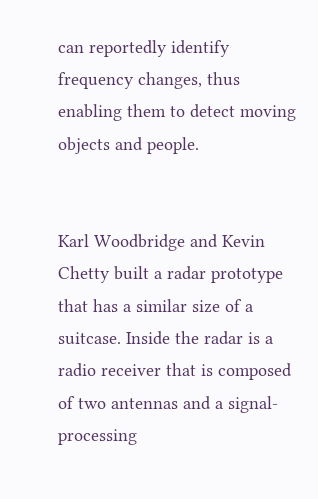can reportedly identify frequency changes, thus enabling them to detect moving objects and people.


Karl Woodbridge and Kevin Chetty built a radar prototype that has a similar size of a suitcase. Inside the radar is a radio receiver that is composed of two antennas and a signal-processing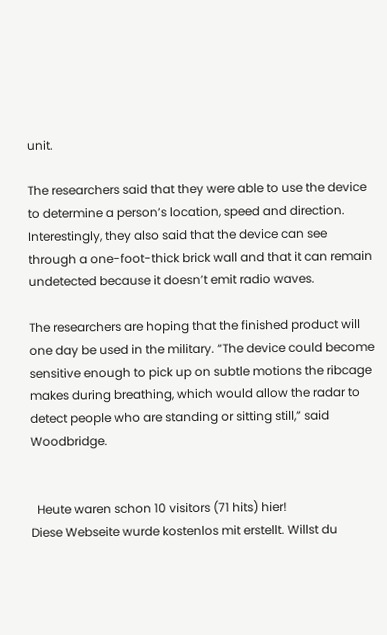unit.

The researchers said that they were able to use the device to determine a person’s location, speed and direction.
Interestingly, they also said that the device can see through a one-foot-thick brick wall and that it can remain undetected because it doesn’t emit radio waves.

The researchers are hoping that the finished product will one day be used in the military. “The device could become sensitive enough to pick up on subtle motions the ribcage makes during breathing, which would allow the radar to detect people who are standing or sitting still,” said Woodbridge.


  Heute waren schon 10 visitors (71 hits) hier!
Diese Webseite wurde kostenlos mit erstellt. Willst du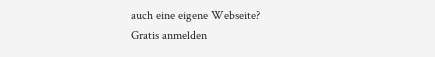auch eine eigene Webseite?
Gratis anmelden